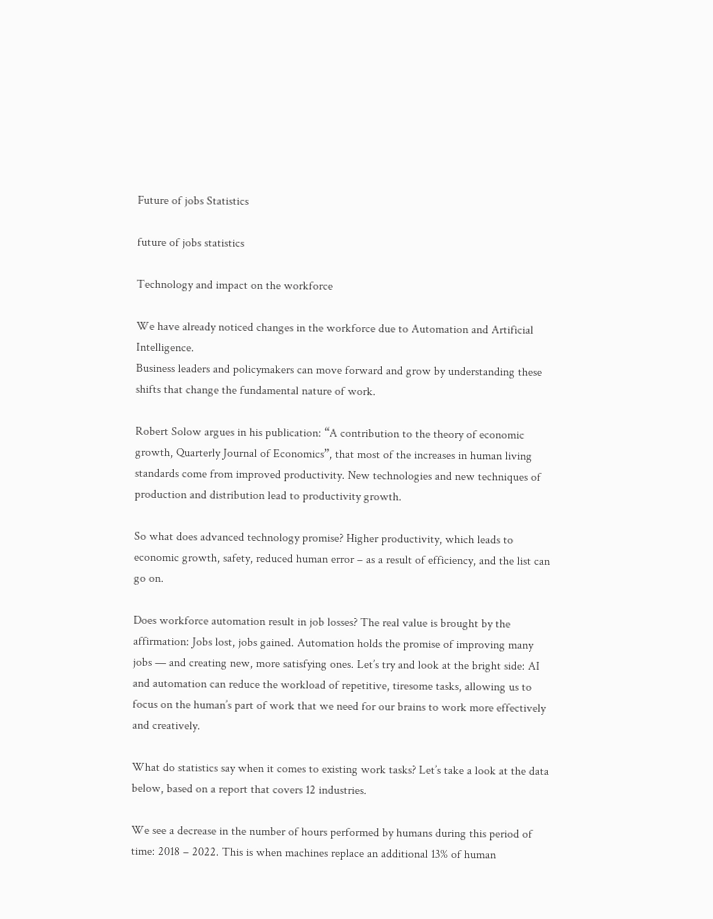Future of jobs Statistics

future of jobs statistics

Technology and impact on the workforce

We have already noticed changes in the workforce due to Automation and Artificial Intelligence.
Business leaders and policymakers can move forward and grow by understanding these shifts that change the fundamental nature of work.

Robert Solow argues in his publication: “A contribution to the theory of economic growth, Quarterly Journal of Economics”, that most of the increases in human living standards come from improved productivity. New technologies and new techniques of production and distribution lead to productivity growth.

So what does advanced technology promise? Higher productivity, which leads to economic growth, safety, reduced human error – as a result of efficiency, and the list can go on.

Does workforce automation result in job losses? The real value is brought by the affirmation: Jobs lost, jobs gained. Automation holds the promise of improving many jobs — and creating new, more satisfying ones. Let’s try and look at the bright side: AI and automation can reduce the workload of repetitive, tiresome tasks, allowing us to focus on the human’s part of work that we need for our brains to work more effectively and creatively.

What do statistics say when it comes to existing work tasks? Let’s take a look at the data below, based on a report that covers 12 industries.

We see a decrease in the number of hours performed by humans during this period of time: 2018 – 2022. This is when machines replace an additional 13% of human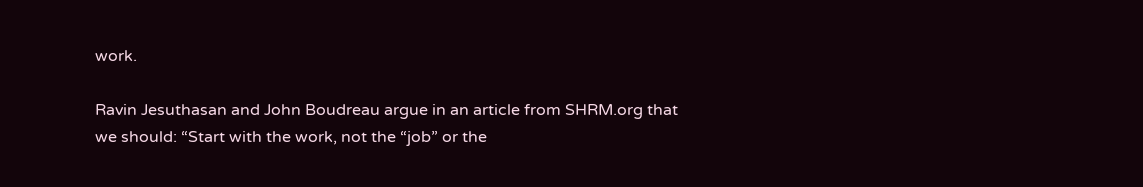work.

Ravin Jesuthasan and John Boudreau argue in an article from SHRM.org that we should: “Start with the work, not the “job” or the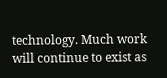technology. Much work will continue to exist as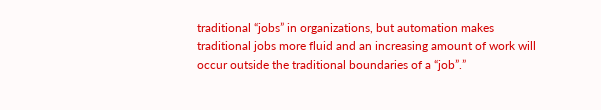traditional “jobs” in organizations, but automation makes traditional jobs more fluid and an increasing amount of work will occur outside the traditional boundaries of a “job”.”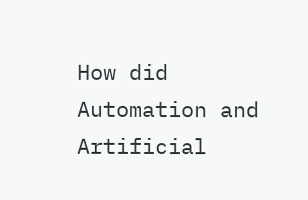How did Automation and Artificial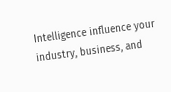Intelligence influence your industry, business, and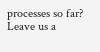processes so far? Leave us a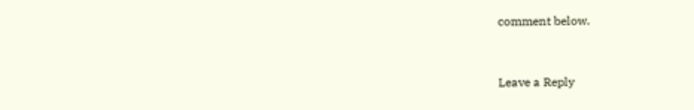comment below.


Leave a Reply